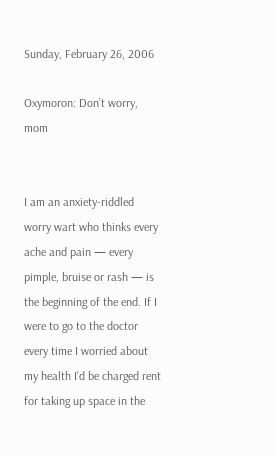Sunday, February 26, 2006

Oxymoron: Don’t worry, mom


I am an anxiety-riddled worry wart who thinks every ache and pain — every pimple, bruise or rash — is the beginning of the end. If I were to go to the doctor every time I worried about my health I’d be charged rent for taking up space in the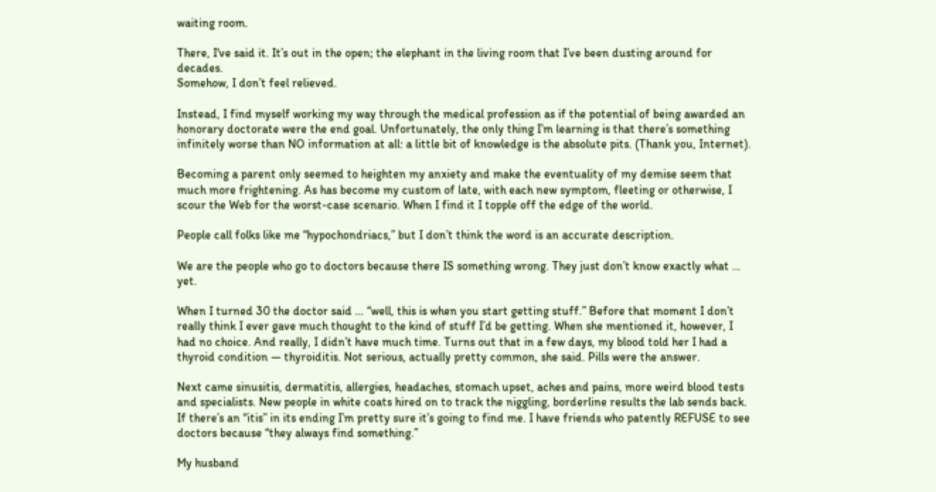waiting room.

There, I've said it. It’s out in the open; the elephant in the living room that I’ve been dusting around for decades.
Somehow, I don’t feel relieved.

Instead, I find myself working my way through the medical profession as if the potential of being awarded an honorary doctorate were the end goal. Unfortunately, the only thing I’m learning is that there’s something infinitely worse than NO information at all: a little bit of knowledge is the absolute pits. (Thank you, Internet).

Becoming a parent only seemed to heighten my anxiety and make the eventuality of my demise seem that much more frightening. As has become my custom of late, with each new symptom, fleeting or otherwise, I scour the Web for the worst-case scenario. When I find it I topple off the edge of the world.

People call folks like me “hypochondriacs,” but I don’t think the word is an accurate description.

We are the people who go to doctors because there IS something wrong. They just don’t know exactly what … yet.

When I turned 30 the doctor said … “well, this is when you start getting stuff.” Before that moment I don’t really think I ever gave much thought to the kind of stuff I’d be getting. When she mentioned it, however, I had no choice. And really, I didn’t have much time. Turns out that in a few days, my blood told her I had a thyroid condition — thyroiditis. Not serious, actually pretty common, she said. Pills were the answer.

Next came sinusitis, dermatitis, allergies, headaches, stomach upset, aches and pains, more weird blood tests and specialists. New people in white coats hired on to track the niggling, borderline results the lab sends back. If there’s an “itis” in its ending I’m pretty sure it’s going to find me. I have friends who patently REFUSE to see doctors because “they always find something.”

My husband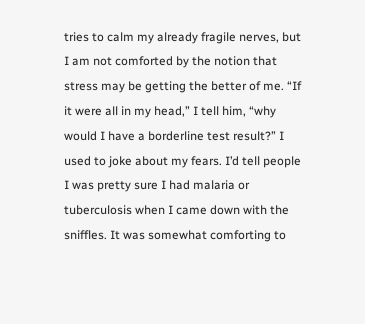tries to calm my already fragile nerves, but I am not comforted by the notion that stress may be getting the better of me. “If it were all in my head,” I tell him, “why would I have a borderline test result?” I used to joke about my fears. I’d tell people I was pretty sure I had malaria or tuberculosis when I came down with the sniffles. It was somewhat comforting to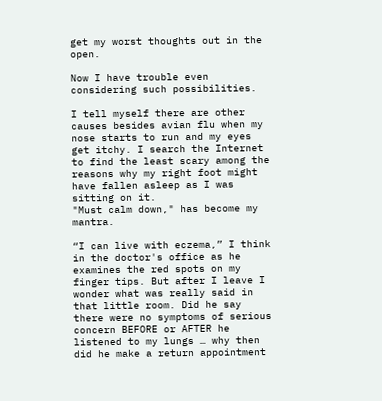get my worst thoughts out in the open.

Now I have trouble even considering such possibilities.

I tell myself there are other causes besides avian flu when my nose starts to run and my eyes get itchy. I search the Internet to find the least scary among the reasons why my right foot might have fallen asleep as I was sitting on it.
"Must calm down," has become my mantra.

“I can live with eczema,” I think in the doctor's office as he examines the red spots on my finger tips. But after I leave I wonder what was really said in that little room. Did he say there were no symptoms of serious concern BEFORE or AFTER he listened to my lungs … why then did he make a return appointment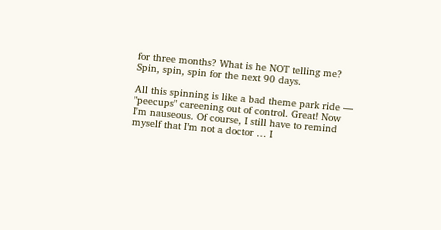for three months? What is he NOT telling me? Spin, spin, spin for the next 90 days.

All this spinning is like a bad theme park ride — "peecups" careening out of control. Great! Now I'm nauseous. Of course, I still have to remind myself that I’m not a doctor … I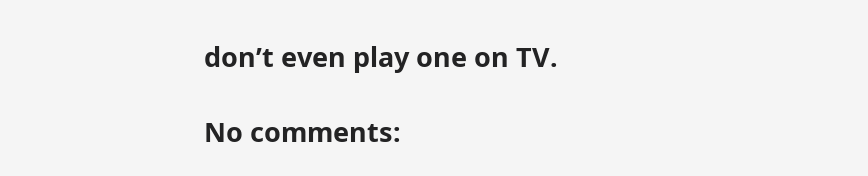don’t even play one on TV.

No comments: